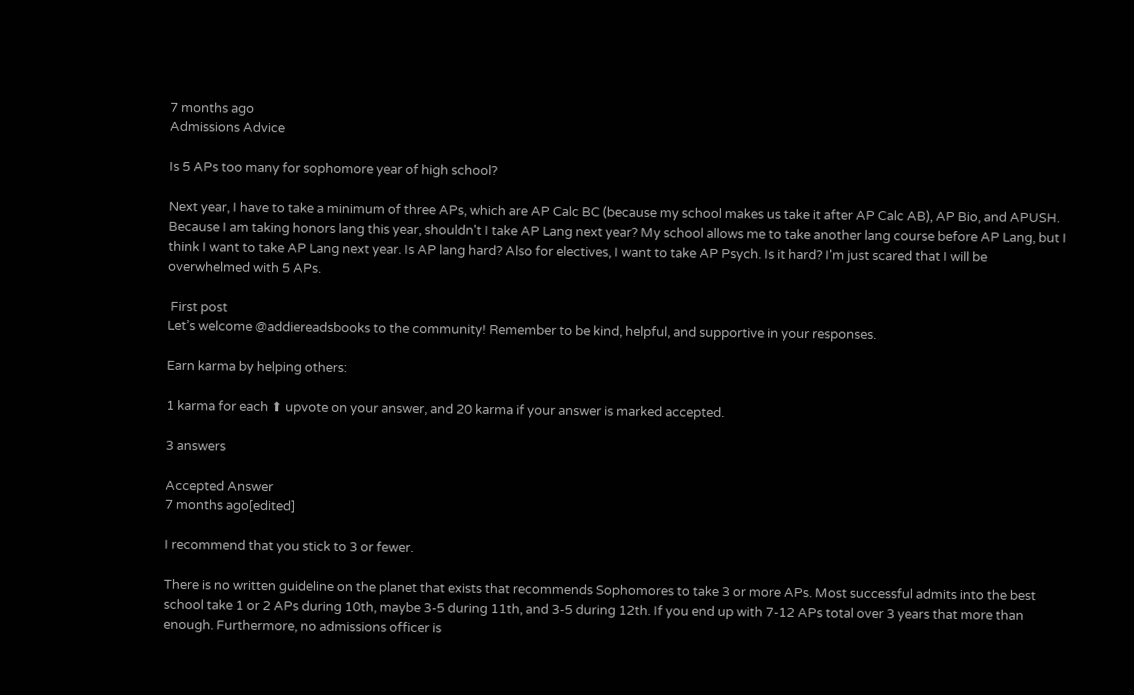7 months ago
Admissions Advice

Is 5 APs too many for sophomore year of high school?

Next year, I have to take a minimum of three APs, which are AP Calc BC (because my school makes us take it after AP Calc AB), AP Bio, and APUSH. Because I am taking honors lang this year, shouldn't I take AP Lang next year? My school allows me to take another lang course before AP Lang, but I think I want to take AP Lang next year. Is AP lang hard? Also for electives, I want to take AP Psych. Is it hard? I'm just scared that I will be overwhelmed with 5 APs.

 First post
Let’s welcome @addiereadsbooks to the community! Remember to be kind, helpful, and supportive in your responses.

Earn karma by helping others:

1 karma for each ⬆ upvote on your answer, and 20 karma if your answer is marked accepted.

3 answers

Accepted Answer
7 months ago[edited]

I recommend that you stick to 3 or fewer.

There is no written guideline on the planet that exists that recommends Sophomores to take 3 or more APs. Most successful admits into the best school take 1 or 2 APs during 10th, maybe 3-5 during 11th, and 3-5 during 12th. If you end up with 7-12 APs total over 3 years that more than enough. Furthermore, no admissions officer is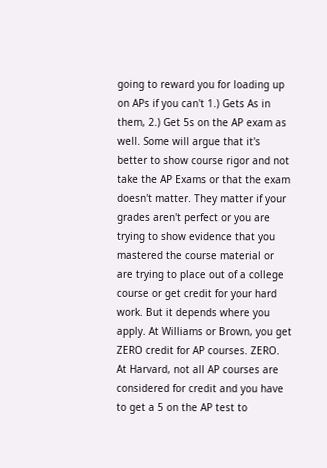going to reward you for loading up on APs if you can't 1.) Gets As in them, 2.) Get 5s on the AP exam as well. Some will argue that it's better to show course rigor and not take the AP Exams or that the exam doesn't matter. They matter if your grades aren't perfect or you are trying to show evidence that you mastered the course material or are trying to place out of a college course or get credit for your hard work. But it depends where you apply. At Williams or Brown, you get ZERO credit for AP courses. ZERO. At Harvard, not all AP courses are considered for credit and you have to get a 5 on the AP test to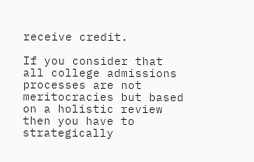receive credit.

If you consider that all college admissions processes are not meritocracies but based on a holistic review then you have to strategically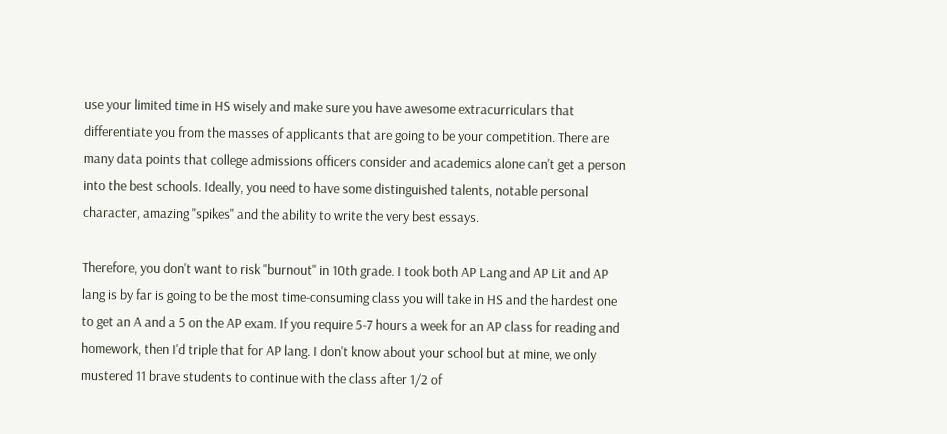use your limited time in HS wisely and make sure you have awesome extracurriculars that differentiate you from the masses of applicants that are going to be your competition. There are many data points that college admissions officers consider and academics alone can't get a person into the best schools. Ideally, you need to have some distinguished talents, notable personal character, amazing "spikes" and the ability to write the very best essays.

Therefore, you don't want to risk "burnout" in 10th grade. I took both AP Lang and AP Lit and AP lang is by far is going to be the most time-consuming class you will take in HS and the hardest one to get an A and a 5 on the AP exam. If you require 5-7 hours a week for an AP class for reading and homework, then I'd triple that for AP lang. I don't know about your school but at mine, we only mustered 11 brave students to continue with the class after 1/2 of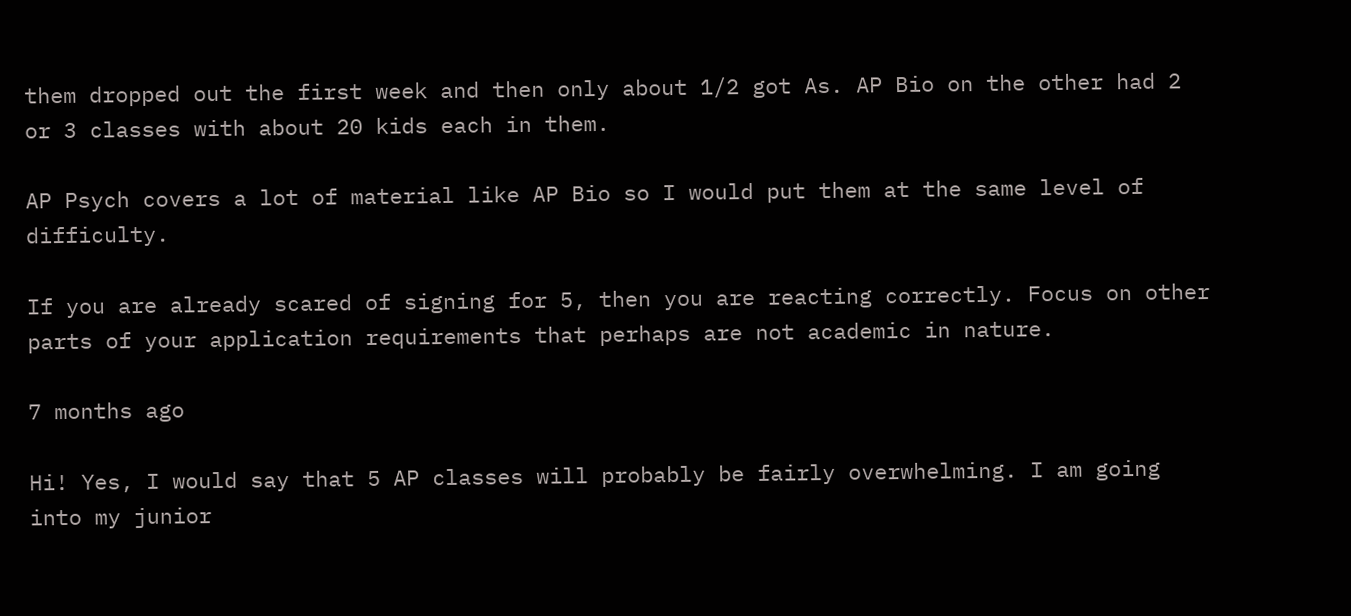them dropped out the first week and then only about 1/2 got As. AP Bio on the other had 2 or 3 classes with about 20 kids each in them.

AP Psych covers a lot of material like AP Bio so I would put them at the same level of difficulty.

If you are already scared of signing for 5, then you are reacting correctly. Focus on other parts of your application requirements that perhaps are not academic in nature.

7 months ago

Hi! Yes, I would say that 5 AP classes will probably be fairly overwhelming. I am going into my junior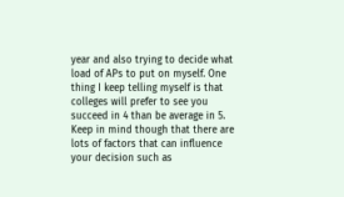year and also trying to decide what load of APs to put on myself. One thing I keep telling myself is that colleges will prefer to see you succeed in 4 than be average in 5. Keep in mind though that there are lots of factors that can influence your decision such as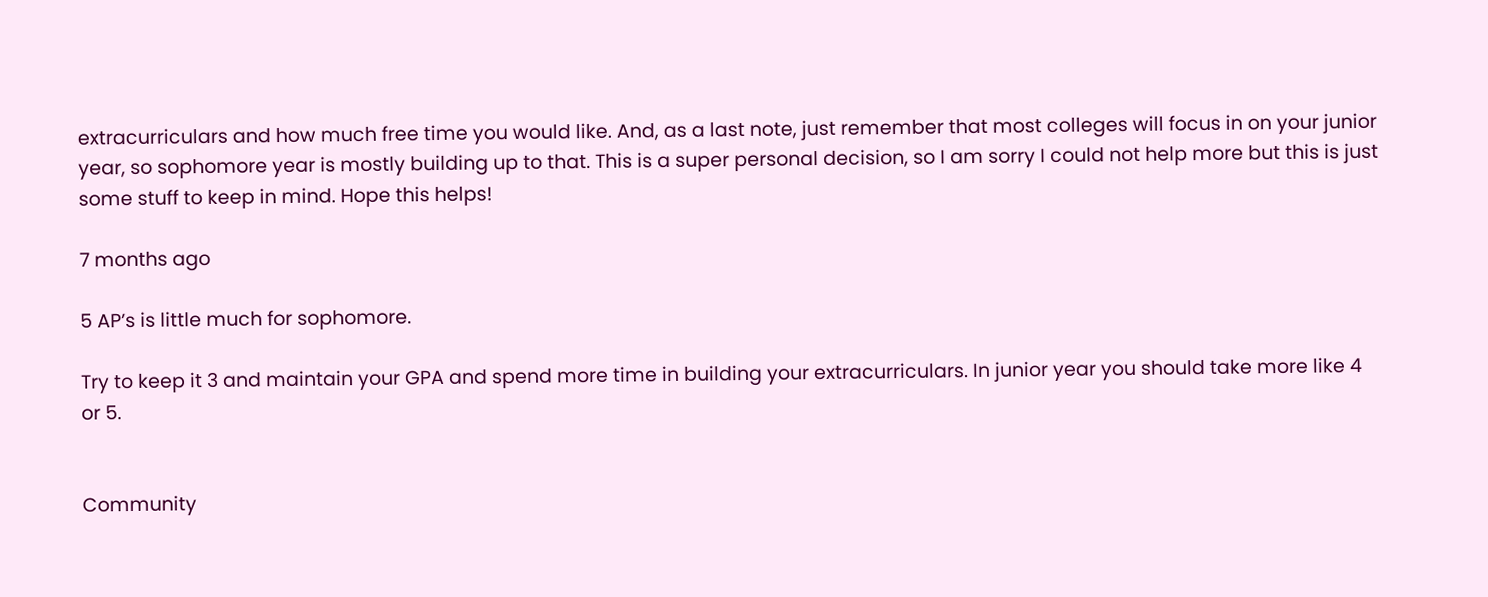extracurriculars and how much free time you would like. And, as a last note, just remember that most colleges will focus in on your junior year, so sophomore year is mostly building up to that. This is a super personal decision, so I am sorry I could not help more but this is just some stuff to keep in mind. Hope this helps!

7 months ago

5 AP’s is little much for sophomore.

Try to keep it 3 and maintain your GPA and spend more time in building your extracurriculars. In junior year you should take more like 4 or 5.


Community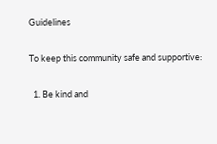Guidelines

To keep this community safe and supportive:

  1. Be kind and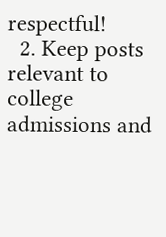respectful!
  2. Keep posts relevant to college admissions and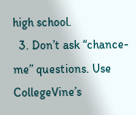high school.
  3. Don’t ask “chance-me” questions. Use CollegeVine’s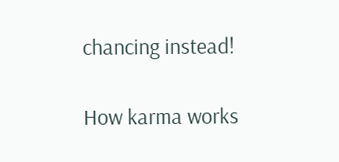chancing instead!

How karma works